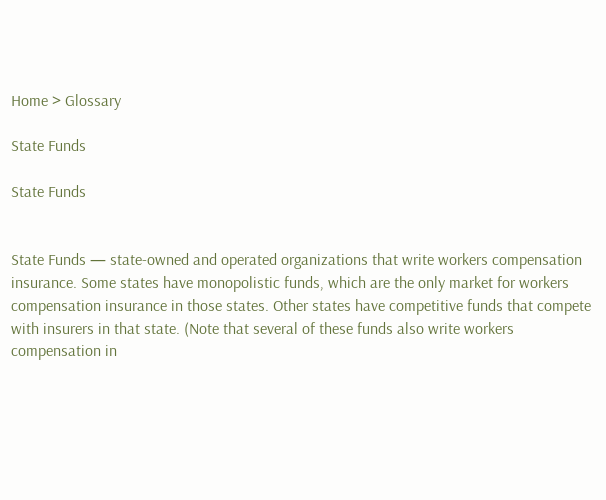Home > Glossary

State Funds

State Funds


State Funds — state-owned and operated organizations that write workers compensation insurance. Some states have monopolistic funds, which are the only market for workers compensation insurance in those states. Other states have competitive funds that compete with insurers in that state. (Note that several of these funds also write workers compensation in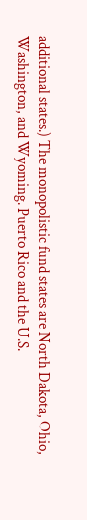additional states.) The monopolistic fund states are North Dakota, Ohio, Washington, and Wyoming. Puerto Rico and the U.S.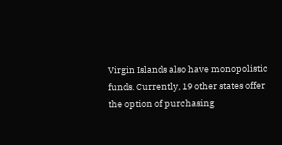Virgin Islands also have monopolistic funds. Currently, 19 other states offer the option of purchasing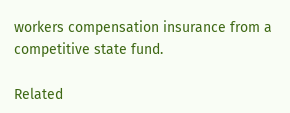workers compensation insurance from a competitive state fund.

Related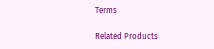Terms

Related Products